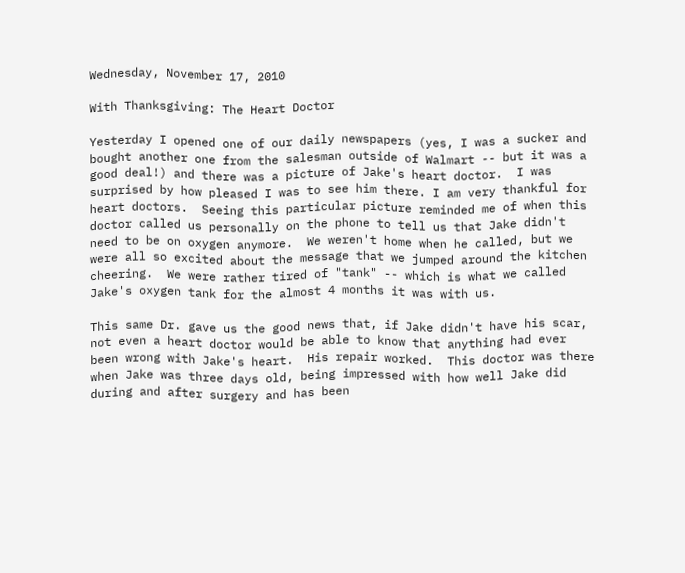Wednesday, November 17, 2010

With Thanksgiving: The Heart Doctor

Yesterday I opened one of our daily newspapers (yes, I was a sucker and bought another one from the salesman outside of Walmart -- but it was a good deal!) and there was a picture of Jake's heart doctor.  I was surprised by how pleased I was to see him there. I am very thankful for heart doctors.  Seeing this particular picture reminded me of when this doctor called us personally on the phone to tell us that Jake didn't need to be on oxygen anymore.  We weren't home when he called, but we were all so excited about the message that we jumped around the kitchen cheering.  We were rather tired of "tank" -- which is what we called Jake's oxygen tank for the almost 4 months it was with us.

This same Dr. gave us the good news that, if Jake didn't have his scar, not even a heart doctor would be able to know that anything had ever been wrong with Jake's heart.  His repair worked.  This doctor was there when Jake was three days old, being impressed with how well Jake did during and after surgery and has been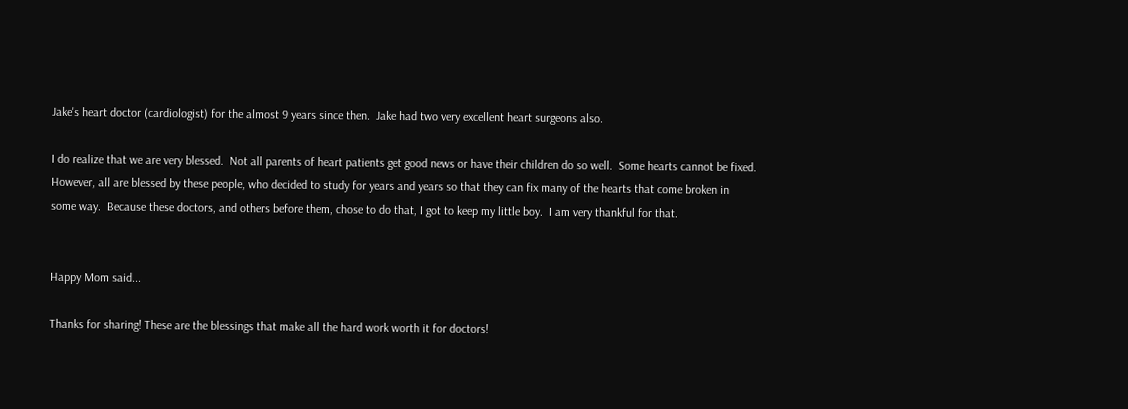Jake's heart doctor (cardiologist) for the almost 9 years since then.  Jake had two very excellent heart surgeons also.

I do realize that we are very blessed.  Not all parents of heart patients get good news or have their children do so well.  Some hearts cannot be fixed.  However, all are blessed by these people, who decided to study for years and years so that they can fix many of the hearts that come broken in some way.  Because these doctors, and others before them, chose to do that, I got to keep my little boy.  I am very thankful for that.


Happy Mom said...

Thanks for sharing! These are the blessings that make all the hard work worth it for doctors!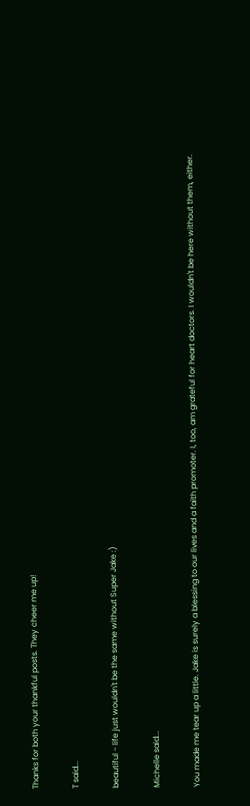Thanks for both your thankful posts. They cheer me up!

T said...

beautiful - life just wouldn't be the same without Super Jake :)

Michelle said...

You made me tear up a little. Jake is surely a blessing to our lives and a faith promoter. I, too, am grateful for heart doctors. I wouldn't be here without them, either.